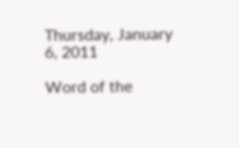Thursday, January 6, 2011

Word of the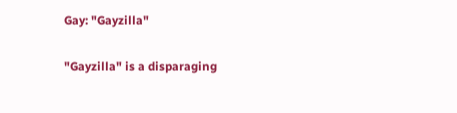Gay: "Gayzilla"

"Gayzilla" is a disparaging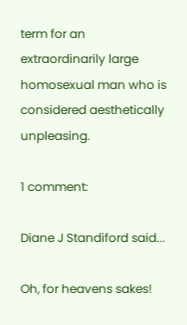term for an extraordinarily large homosexual man who is considered aesthetically unpleasing.

1 comment:

Diane J Standiford said...

Oh, for heavens sakes!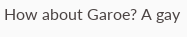How about Garoe? A gay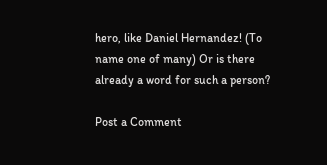hero, like Daniel Hernandez! (To name one of many) Or is there already a word for such a person?

Post a Comment